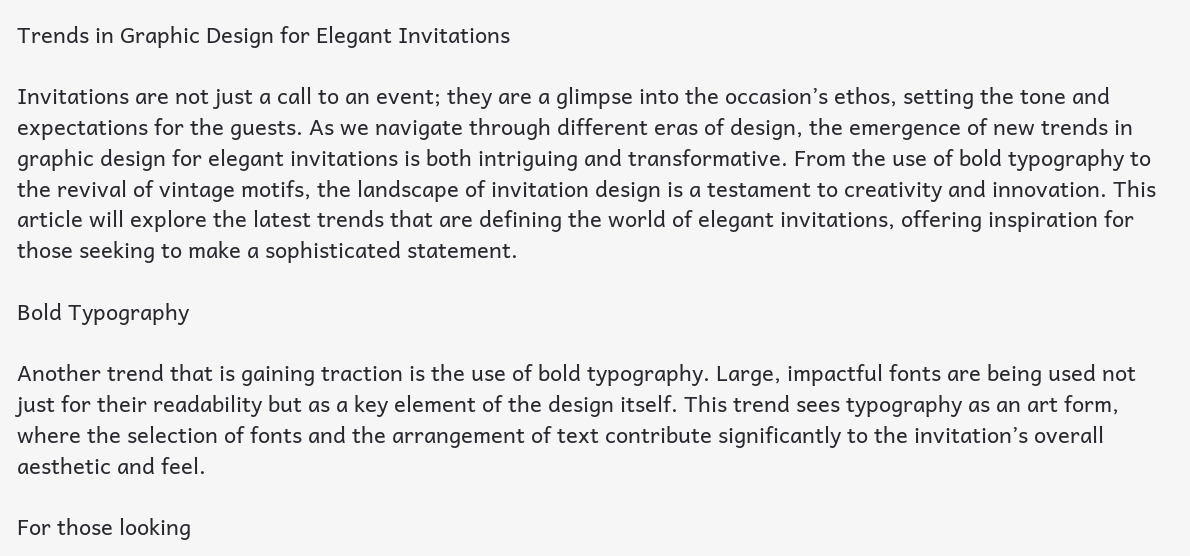Trends in Graphic Design for Elegant Invitations

Invitations are not just a call to an event; they are a glimpse into the occasion’s ethos, setting the tone and expectations for the guests. As we navigate through different eras of design, the emergence of new trends in graphic design for elegant invitations is both intriguing and transformative. From the use of bold typography to the revival of vintage motifs, the landscape of invitation design is a testament to creativity and innovation. This article will explore the latest trends that are defining the world of elegant invitations, offering inspiration for those seeking to make a sophisticated statement.

Bold Typography

Another trend that is gaining traction is the use of bold typography. Large, impactful fonts are being used not just for their readability but as a key element of the design itself. This trend sees typography as an art form, where the selection of fonts and the arrangement of text contribute significantly to the invitation’s overall aesthetic and feel.

For those looking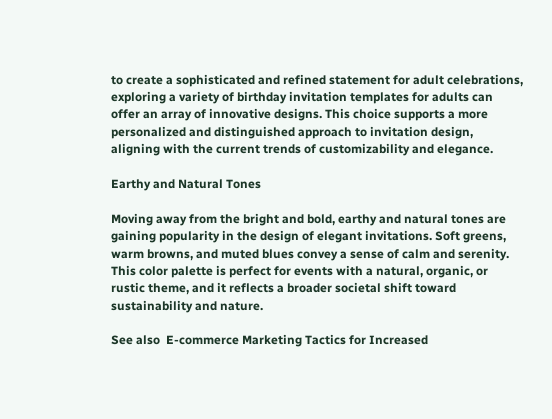to create a sophisticated and refined statement for adult celebrations, exploring a variety of birthday invitation templates for adults can offer an array of innovative designs. This choice supports a more personalized and distinguished approach to invitation design, aligning with the current trends of customizability and elegance.

Earthy and Natural Tones

Moving away from the bright and bold, earthy and natural tones are gaining popularity in the design of elegant invitations. Soft greens, warm browns, and muted blues convey a sense of calm and serenity. This color palette is perfect for events with a natural, organic, or rustic theme, and it reflects a broader societal shift toward sustainability and nature.

See also  E-commerce Marketing Tactics for Increased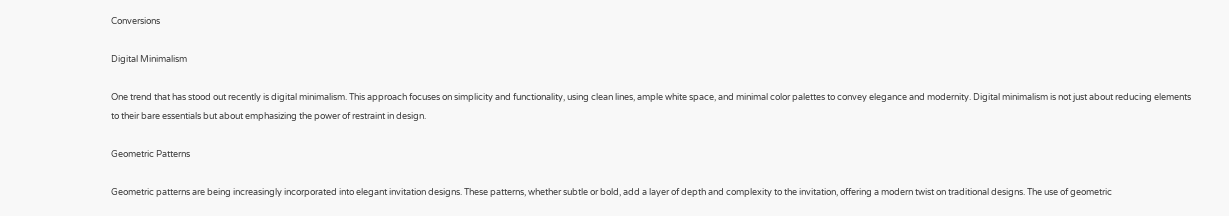Conversions

Digital Minimalism

One trend that has stood out recently is digital minimalism. This approach focuses on simplicity and functionality, using clean lines, ample white space, and minimal color palettes to convey elegance and modernity. Digital minimalism is not just about reducing elements to their bare essentials but about emphasizing the power of restraint in design.

Geometric Patterns

Geometric patterns are being increasingly incorporated into elegant invitation designs. These patterns, whether subtle or bold, add a layer of depth and complexity to the invitation, offering a modern twist on traditional designs. The use of geometric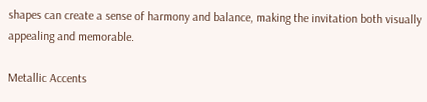shapes can create a sense of harmony and balance, making the invitation both visually appealing and memorable.

Metallic Accents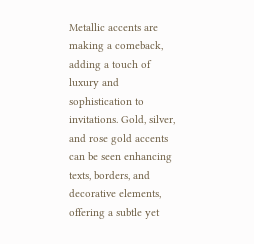Metallic accents are making a comeback, adding a touch of luxury and sophistication to invitations. Gold, silver, and rose gold accents can be seen enhancing texts, borders, and decorative elements, offering a subtle yet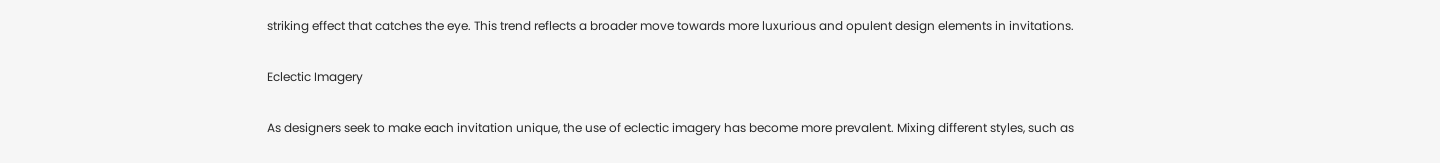striking effect that catches the eye. This trend reflects a broader move towards more luxurious and opulent design elements in invitations.

Eclectic Imagery

As designers seek to make each invitation unique, the use of eclectic imagery has become more prevalent. Mixing different styles, such as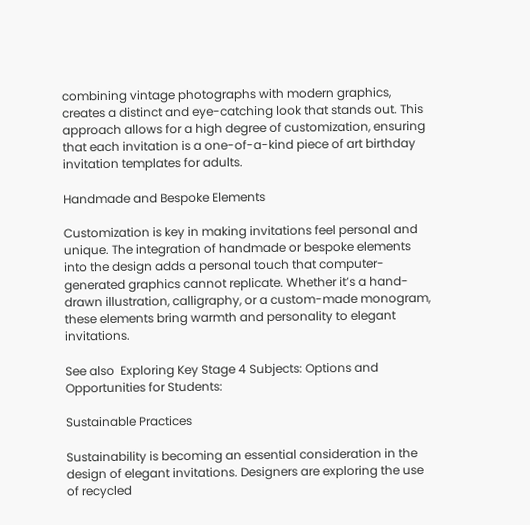combining vintage photographs with modern graphics, creates a distinct and eye-catching look that stands out. This approach allows for a high degree of customization, ensuring that each invitation is a one-of-a-kind piece of art birthday invitation templates for adults.

Handmade and Bespoke Elements

Customization is key in making invitations feel personal and unique. The integration of handmade or bespoke elements into the design adds a personal touch that computer-generated graphics cannot replicate. Whether it’s a hand-drawn illustration, calligraphy, or a custom-made monogram, these elements bring warmth and personality to elegant invitations.

See also  Exploring Key Stage 4 Subjects: Options and Opportunities for Students:

Sustainable Practices

Sustainability is becoming an essential consideration in the design of elegant invitations. Designers are exploring the use of recycled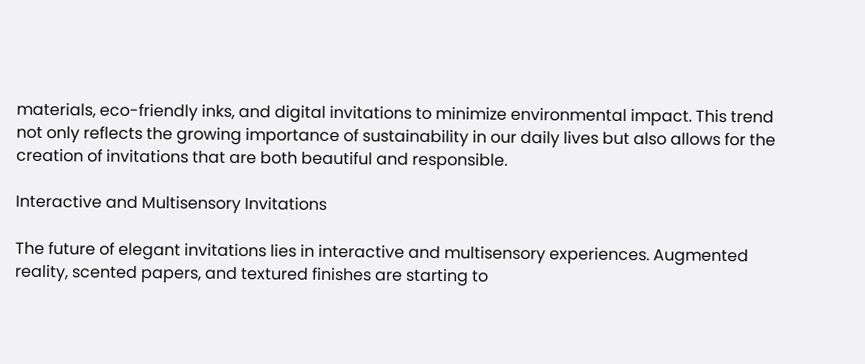materials, eco-friendly inks, and digital invitations to minimize environmental impact. This trend not only reflects the growing importance of sustainability in our daily lives but also allows for the creation of invitations that are both beautiful and responsible.

Interactive and Multisensory Invitations

The future of elegant invitations lies in interactive and multisensory experiences. Augmented reality, scented papers, and textured finishes are starting to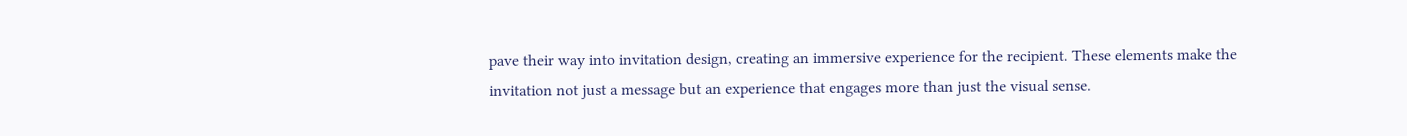pave their way into invitation design, creating an immersive experience for the recipient. These elements make the invitation not just a message but an experience that engages more than just the visual sense.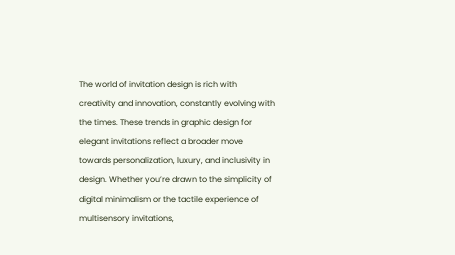The world of invitation design is rich with creativity and innovation, constantly evolving with the times. These trends in graphic design for elegant invitations reflect a broader move towards personalization, luxury, and inclusivity in design. Whether you’re drawn to the simplicity of digital minimalism or the tactile experience of multisensory invitations,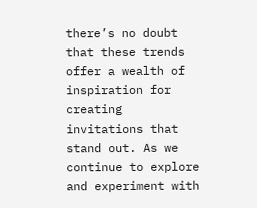there’s no doubt that these trends offer a wealth of inspiration for creating invitations that stand out. As we continue to explore and experiment with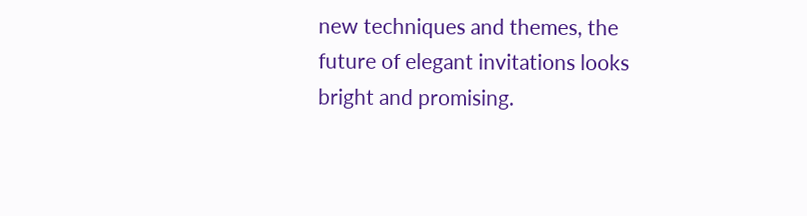new techniques and themes, the future of elegant invitations looks bright and promising.